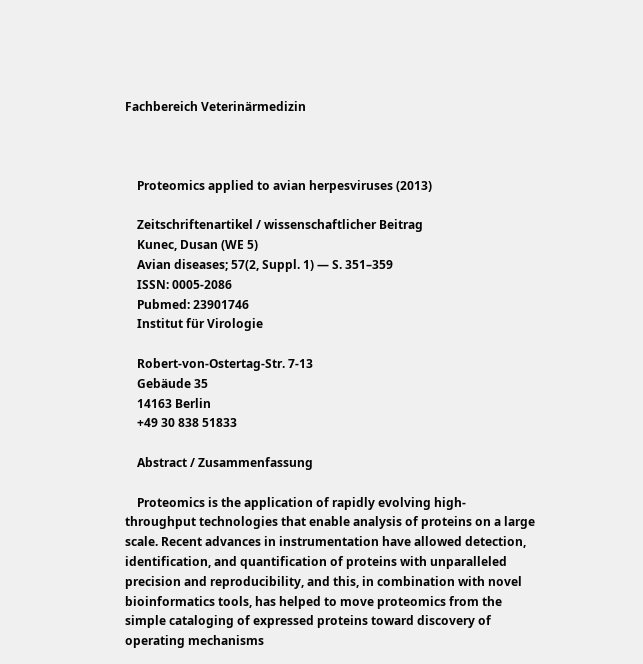Fachbereich Veterinärmedizin



    Proteomics applied to avian herpesviruses (2013)

    Zeitschriftenartikel / wissenschaftlicher Beitrag
    Kunec, Dusan (WE 5)
    Avian diseases; 57(2, Suppl. 1) — S. 351–359
    ISSN: 0005-2086
    Pubmed: 23901746
    Institut für Virologie

    Robert-von-Ostertag-Str. 7-13
    Gebäude 35
    14163 Berlin
    +49 30 838 51833

    Abstract / Zusammenfassung

    Proteomics is the application of rapidly evolving high-throughput technologies that enable analysis of proteins on a large scale. Recent advances in instrumentation have allowed detection, identification, and quantification of proteins with unparalleled precision and reproducibility, and this, in combination with novel bioinformatics tools, has helped to move proteomics from the simple cataloging of expressed proteins toward discovery of operating mechanisms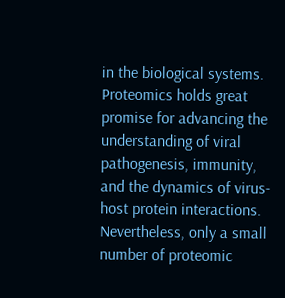in the biological systems. Proteomics holds great promise for advancing the understanding of viral pathogenesis, immunity, and the dynamics of virus-host protein interactions. Nevertheless, only a small number of proteomic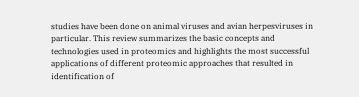studies have been done on animal viruses and avian herpesviruses in particular. This review summarizes the basic concepts and technologies used in proteomics and highlights the most successful applications of different proteomic approaches that resulted in identification of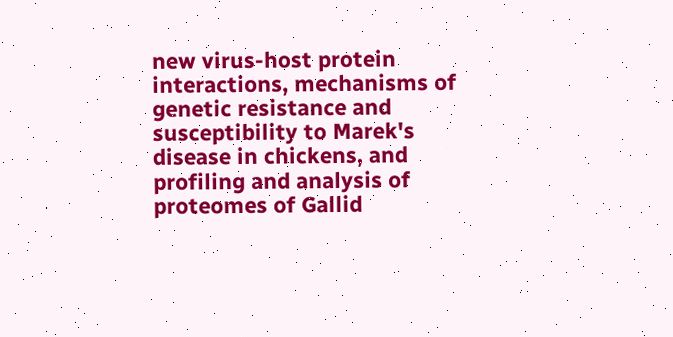new virus-host protein interactions, mechanisms of genetic resistance and susceptibility to Marek's disease in chickens, and profiling and analysis of proteomes of Gallid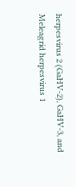herpesvirus 2 (GaHV-2), GaHV-3, and Meleagrid herpesvirus 1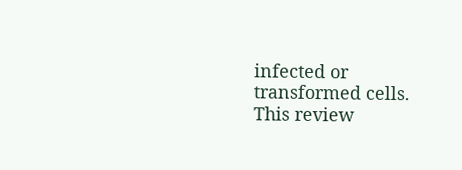infected or transformed cells. This review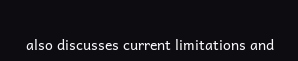also discusses current limitations and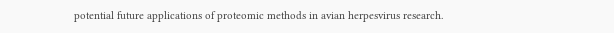potential future applications of proteomic methods in avian herpesvirus research.